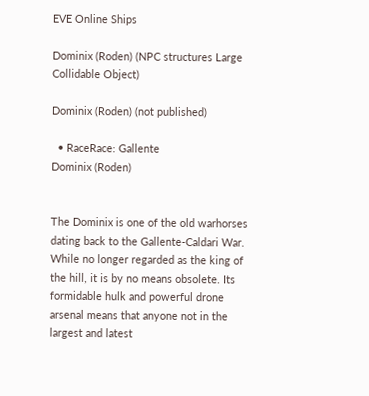EVE Online Ships

Dominix (Roden) (NPC structures Large Collidable Object)

Dominix (Roden) (not published)

  • RaceRace: Gallente
Dominix (Roden)


The Dominix is one of the old warhorses dating back to the Gallente-Caldari War. While no longer regarded as the king of the hill, it is by no means obsolete. Its formidable hulk and powerful drone arsenal means that anyone not in the largest and latest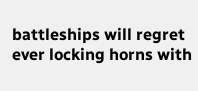battleships will regret ever locking horns with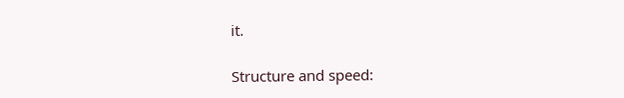it.

Structure and speed: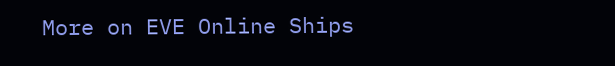More on EVE Online Ships